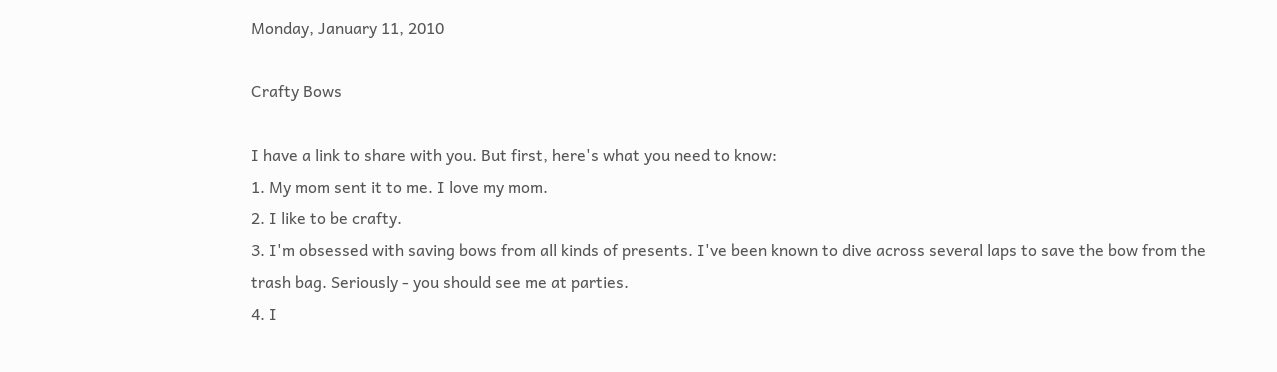Monday, January 11, 2010

Crafty Bows

I have a link to share with you. But first, here's what you need to know:
1. My mom sent it to me. I love my mom.
2. I like to be crafty.
3. I'm obsessed with saving bows from all kinds of presents. I've been known to dive across several laps to save the bow from the trash bag. Seriously - you should see me at parties.
4. I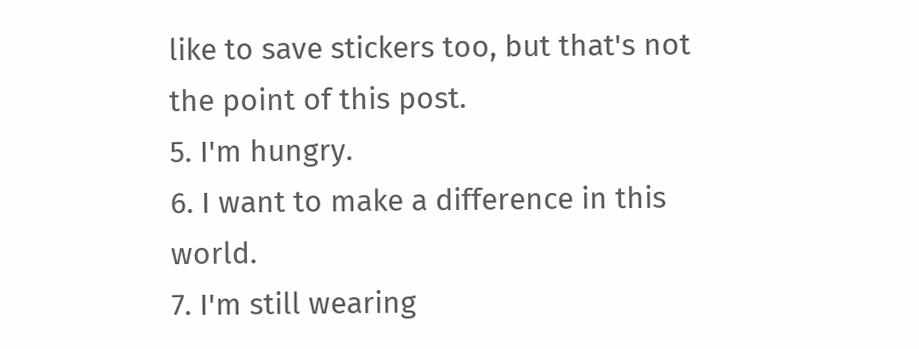like to save stickers too, but that's not the point of this post.
5. I'm hungry.
6. I want to make a difference in this world.
7. I'm still wearing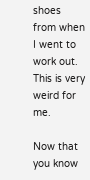shoes from when I went to work out. This is very weird for me.

Now that you know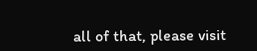all of that, please visit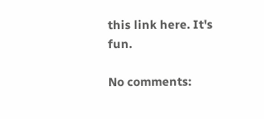this link here. It's fun.

No comments: